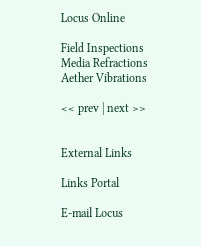Locus Online

Field Inspections
Media Refractions
Aether Vibrations

<< prev | next >>


External Links

Links Portal

E-mail Locus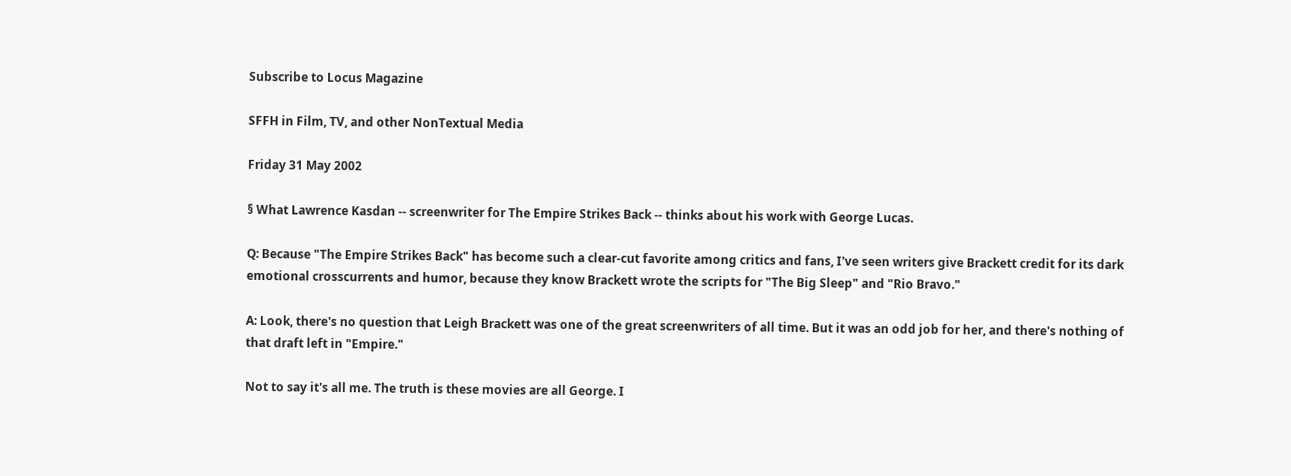Subscribe to Locus Magazine

SFFH in Film, TV, and other NonTextual Media

Friday 31 May 2002

§ What Lawrence Kasdan -- screenwriter for The Empire Strikes Back -- thinks about his work with George Lucas.

Q: Because "The Empire Strikes Back" has become such a clear-cut favorite among critics and fans, I've seen writers give Brackett credit for its dark emotional crosscurrents and humor, because they know Brackett wrote the scripts for "The Big Sleep" and "Rio Bravo."

A: Look, there's no question that Leigh Brackett was one of the great screenwriters of all time. But it was an odd job for her, and there's nothing of that draft left in "Empire."

Not to say it's all me. The truth is these movies are all George. I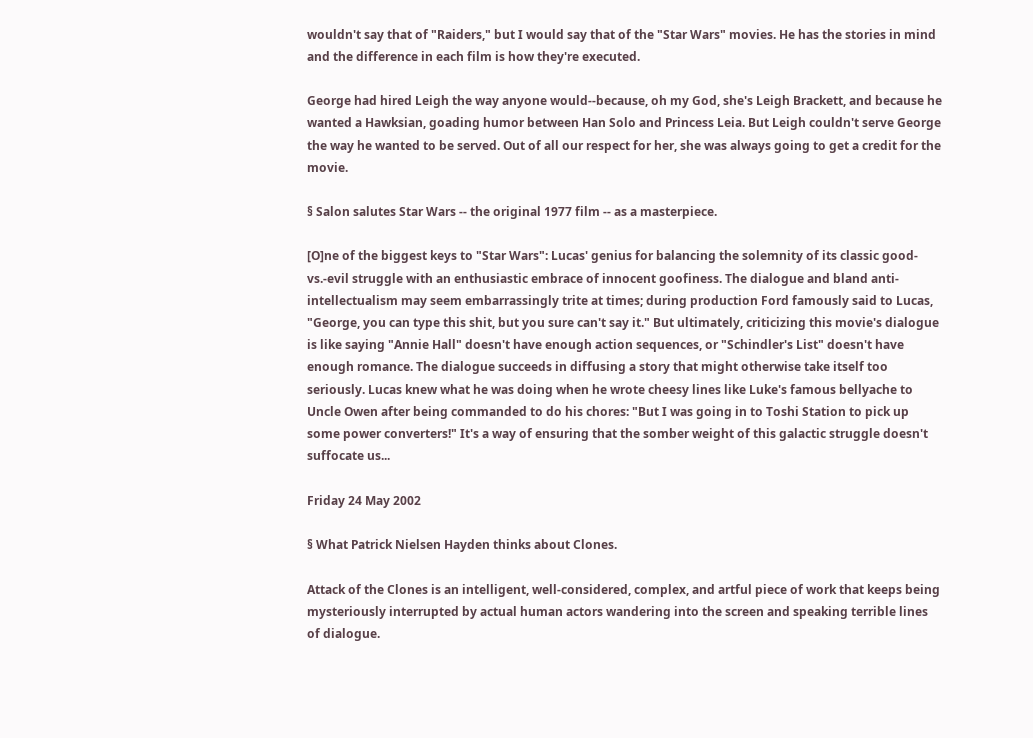wouldn't say that of "Raiders," but I would say that of the "Star Wars" movies. He has the stories in mind and the difference in each film is how they're executed.

George had hired Leigh the way anyone would--because, oh my God, she's Leigh Brackett, and because he wanted a Hawksian, goading humor between Han Solo and Princess Leia. But Leigh couldn't serve George the way he wanted to be served. Out of all our respect for her, she was always going to get a credit for the movie.

§ Salon salutes Star Wars -- the original 1977 film -- as a masterpiece.

[O]ne of the biggest keys to "Star Wars": Lucas' genius for balancing the solemnity of its classic good-vs.-evil struggle with an enthusiastic embrace of innocent goofiness. The dialogue and bland anti-intellectualism may seem embarrassingly trite at times; during production Ford famously said to Lucas, "George, you can type this shit, but you sure can't say it." But ultimately, criticizing this movie's dialogue is like saying "Annie Hall" doesn't have enough action sequences, or "Schindler's List" doesn't have enough romance. The dialogue succeeds in diffusing a story that might otherwise take itself too seriously. Lucas knew what he was doing when he wrote cheesy lines like Luke's famous bellyache to Uncle Owen after being commanded to do his chores: "But I was going in to Toshi Station to pick up some power converters!" It's a way of ensuring that the somber weight of this galactic struggle doesn't suffocate us...

Friday 24 May 2002

§ What Patrick Nielsen Hayden thinks about Clones.

Attack of the Clones is an intelligent, well-considered, complex, and artful piece of work that keeps being mysteriously interrupted by actual human actors wandering into the screen and speaking terrible lines of dialogue.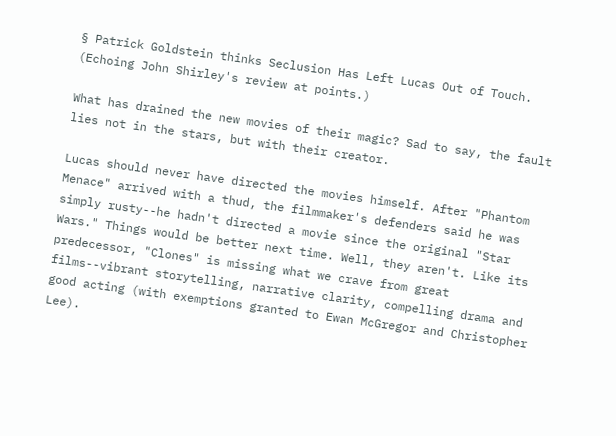§ Patrick Goldstein thinks Seclusion Has Left Lucas Out of Touch. (Echoing John Shirley's review at points.)

What has drained the new movies of their magic? Sad to say, the fault lies not in the stars, but with their creator.

Lucas should never have directed the movies himself. After "Phantom Menace" arrived with a thud, the filmmaker's defenders said he was simply rusty--he hadn't directed a movie since the original "Star Wars." Things would be better next time. Well, they aren't. Like its predecessor, "Clones" is missing what we crave from great films--vibrant storytelling, narrative clarity, compelling drama and good acting (with exemptions granted to Ewan McGregor and Christopher Lee).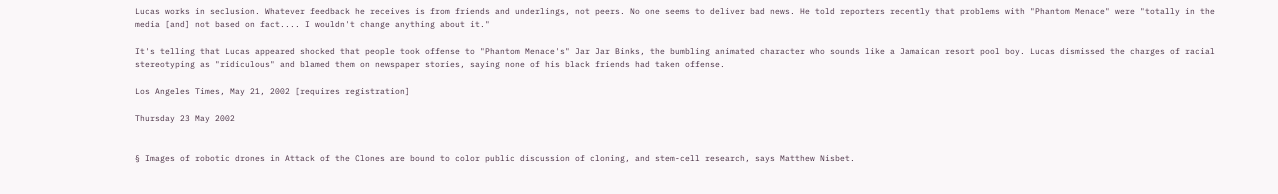Lucas works in seclusion. Whatever feedback he receives is from friends and underlings, not peers. No one seems to deliver bad news. He told reporters recently that problems with "Phantom Menace" were "totally in the media [and] not based on fact.... I wouldn't change anything about it."

It's telling that Lucas appeared shocked that people took offense to "Phantom Menace's" Jar Jar Binks, the bumbling animated character who sounds like a Jamaican resort pool boy. Lucas dismissed the charges of racial stereotyping as "ridiculous" and blamed them on newspaper stories, saying none of his black friends had taken offense.

Los Angeles Times, May 21, 2002 [requires registration]

Thursday 23 May 2002


§ Images of robotic drones in Attack of the Clones are bound to color public discussion of cloning, and stem-cell research, says Matthew Nisbet.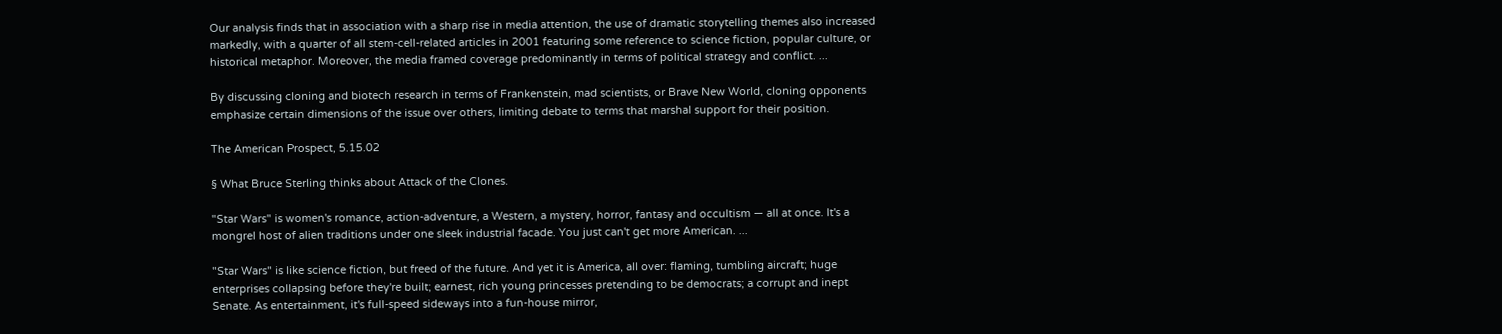Our analysis finds that in association with a sharp rise in media attention, the use of dramatic storytelling themes also increased markedly, with a quarter of all stem-cell-related articles in 2001 featuring some reference to science fiction, popular culture, or historical metaphor. Moreover, the media framed coverage predominantly in terms of political strategy and conflict. ...

By discussing cloning and biotech research in terms of Frankenstein, mad scientists, or Brave New World, cloning opponents emphasize certain dimensions of the issue over others, limiting debate to terms that marshal support for their position.

The American Prospect, 5.15.02

§ What Bruce Sterling thinks about Attack of the Clones.

"Star Wars" is women's romance, action-adventure, a Western, a mystery, horror, fantasy and occultism — all at once. It's a mongrel host of alien traditions under one sleek industrial facade. You just can't get more American. ...

"Star Wars" is like science fiction, but freed of the future. And yet it is America, all over: flaming, tumbling aircraft; huge enterprises collapsing before they're built; earnest, rich young princesses pretending to be democrats; a corrupt and inept Senate. As entertainment, it's full-speed sideways into a fun-house mirror,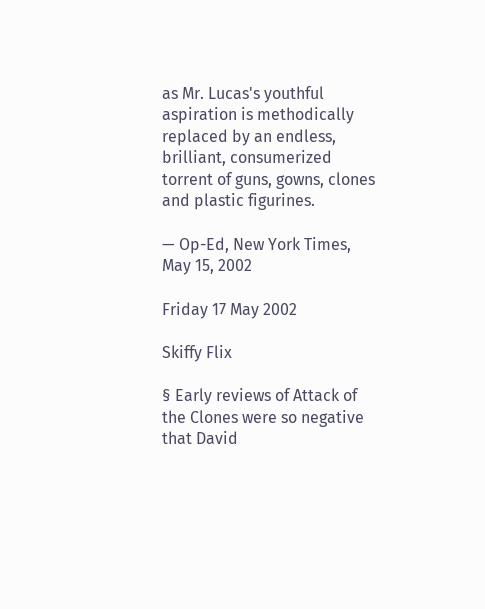as Mr. Lucas's youthful aspiration is methodically replaced by an endless, brilliant, consumerized torrent of guns, gowns, clones and plastic figurines.

— Op-Ed, New York Times, May 15, 2002

Friday 17 May 2002

Skiffy Flix

§ Early reviews of Attack of the Clones were so negative that David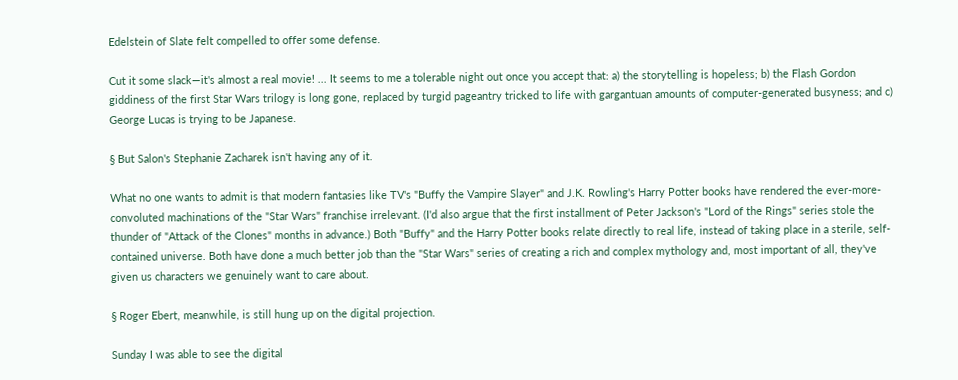Edelstein of Slate felt compelled to offer some defense.

Cut it some slack—it's almost a real movie! ... It seems to me a tolerable night out once you accept that: a) the storytelling is hopeless; b) the Flash Gordon giddiness of the first Star Wars trilogy is long gone, replaced by turgid pageantry tricked to life with gargantuan amounts of computer-generated busyness; and c) George Lucas is trying to be Japanese.

§ But Salon's Stephanie Zacharek isn't having any of it.

What no one wants to admit is that modern fantasies like TV's "Buffy the Vampire Slayer" and J.K. Rowling's Harry Potter books have rendered the ever-more-convoluted machinations of the "Star Wars" franchise irrelevant. (I'd also argue that the first installment of Peter Jackson's "Lord of the Rings" series stole the thunder of "Attack of the Clones" months in advance.) Both "Buffy" and the Harry Potter books relate directly to real life, instead of taking place in a sterile, self-contained universe. Both have done a much better job than the "Star Wars" series of creating a rich and complex mythology and, most important of all, they've given us characters we genuinely want to care about.

§ Roger Ebert, meanwhile, is still hung up on the digital projection.

Sunday I was able to see the digital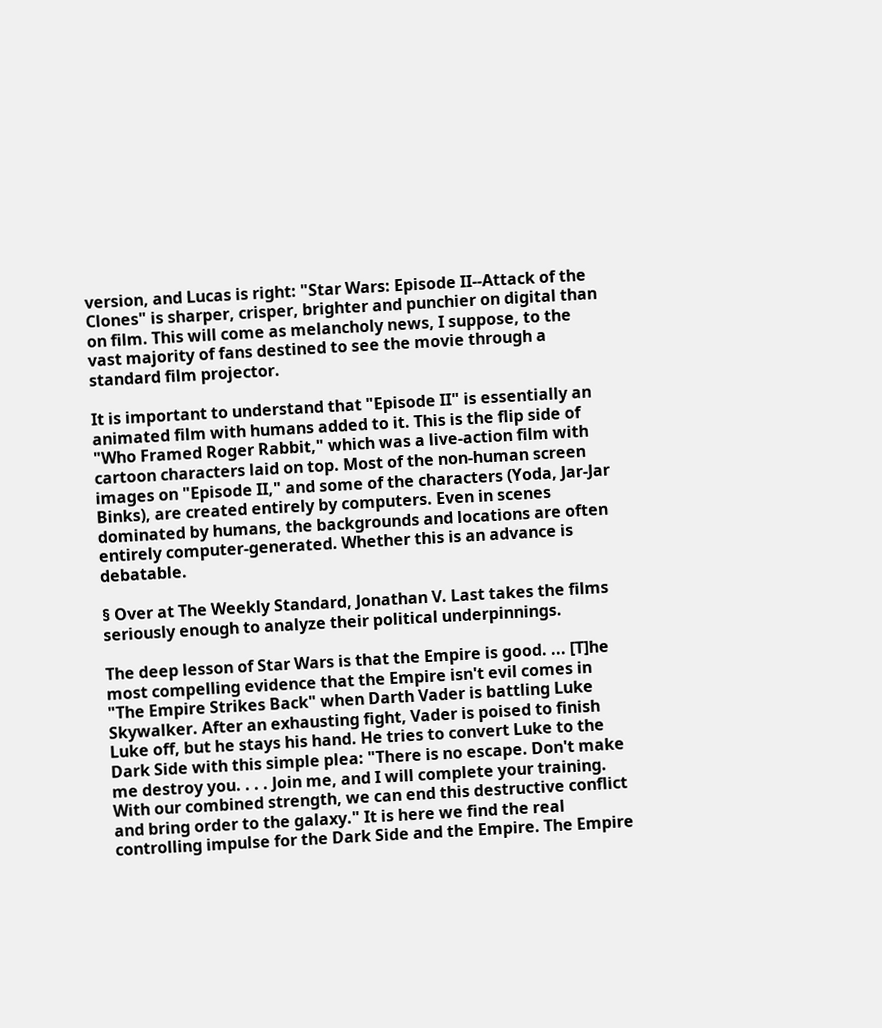version, and Lucas is right: "Star Wars: Episode II--Attack of the Clones" is sharper, crisper, brighter and punchier on digital than on film. This will come as melancholy news, I suppose, to the vast majority of fans destined to see the movie through a standard film projector.

It is important to understand that "Episode II" is essentially an animated film with humans added to it. This is the flip side of "Who Framed Roger Rabbit," which was a live-action film with cartoon characters laid on top. Most of the non-human screen images on "Episode II," and some of the characters (Yoda, Jar-Jar Binks), are created entirely by computers. Even in scenes dominated by humans, the backgrounds and locations are often entirely computer-generated. Whether this is an advance is debatable.

§ Over at The Weekly Standard, Jonathan V. Last takes the films seriously enough to analyze their political underpinnings.

The deep lesson of Star Wars is that the Empire is good. ... [T]he most compelling evidence that the Empire isn't evil comes in "The Empire Strikes Back" when Darth Vader is battling Luke Skywalker. After an exhausting fight, Vader is poised to finish Luke off, but he stays his hand. He tries to convert Luke to the Dark Side with this simple plea: "There is no escape. Don't make me destroy you. . . . Join me, and I will complete your training. With our combined strength, we can end this destructive conflict and bring order to the galaxy." It is here we find the real controlling impulse for the Dark Side and the Empire. The Empire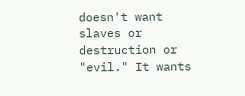doesn't want slaves or destruction or "evil." It wants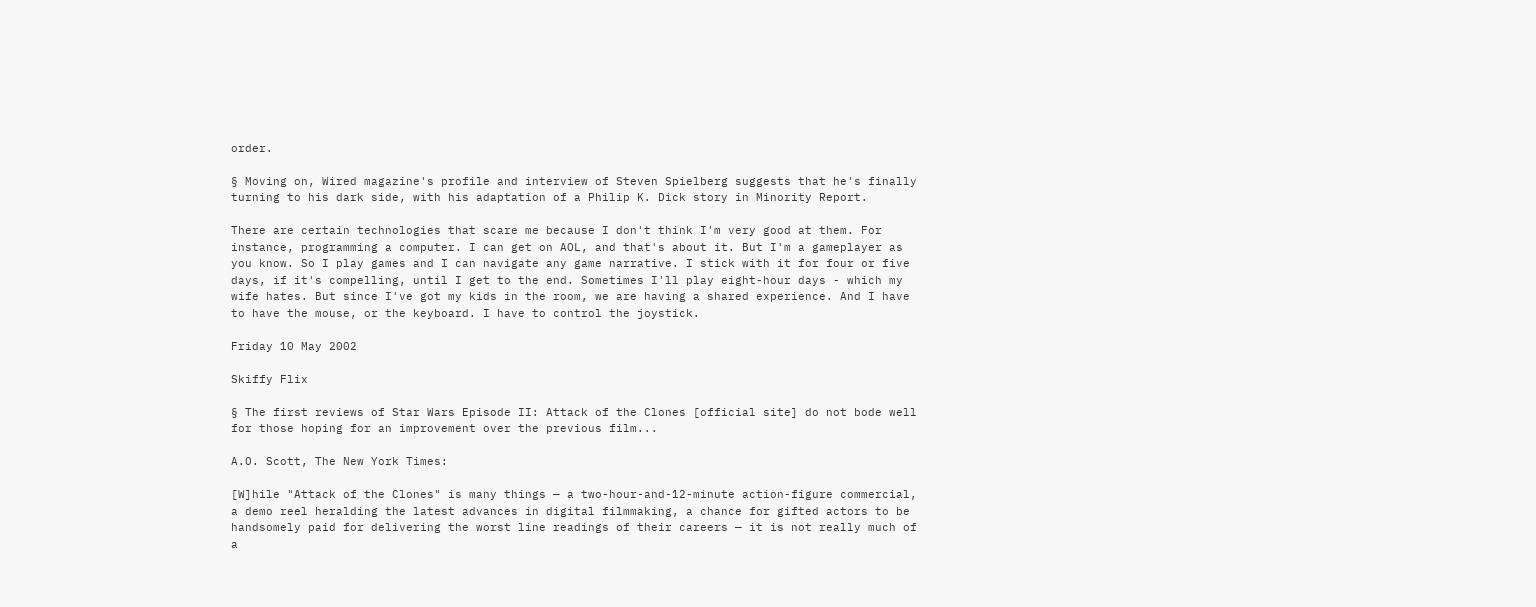order.

§ Moving on, Wired magazine's profile and interview of Steven Spielberg suggests that he's finally turning to his dark side, with his adaptation of a Philip K. Dick story in Minority Report.

There are certain technologies that scare me because I don't think I'm very good at them. For instance, programming a computer. I can get on AOL, and that's about it. But I'm a gameplayer as you know. So I play games and I can navigate any game narrative. I stick with it for four or five days, if it's compelling, until I get to the end. Sometimes I'll play eight-hour days - which my wife hates. But since I've got my kids in the room, we are having a shared experience. And I have to have the mouse, or the keyboard. I have to control the joystick.

Friday 10 May 2002

Skiffy Flix

§ The first reviews of Star Wars Episode II: Attack of the Clones [official site] do not bode well for those hoping for an improvement over the previous film...

A.O. Scott, The New York Times:

[W]hile "Attack of the Clones" is many things — a two-hour-and-12-minute action-figure commercial, a demo reel heralding the latest advances in digital filmmaking, a chance for gifted actors to be handsomely paid for delivering the worst line readings of their careers — it is not really much of a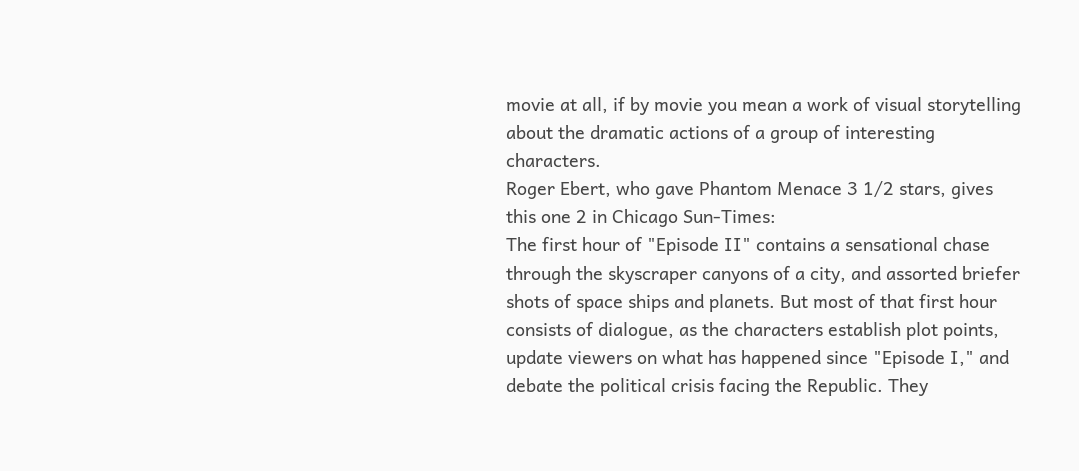movie at all, if by movie you mean a work of visual storytelling about the dramatic actions of a group of interesting characters.
Roger Ebert, who gave Phantom Menace 3 1/2 stars, gives this one 2 in Chicago Sun-Times:
The first hour of "Episode II" contains a sensational chase through the skyscraper canyons of a city, and assorted briefer shots of space ships and planets. But most of that first hour consists of dialogue, as the characters establish plot points, update viewers on what has happened since "Episode I," and debate the political crisis facing the Republic. They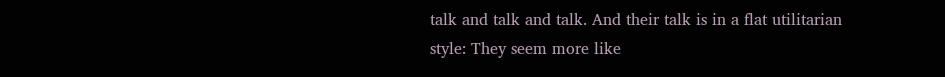talk and talk and talk. And their talk is in a flat utilitarian style: They seem more like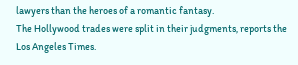lawyers than the heroes of a romantic fantasy.
The Hollywood trades were split in their judgments, reports the Los Angeles Times.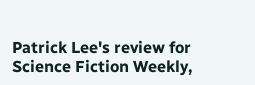Patrick Lee's review for Science Fiction Weekly,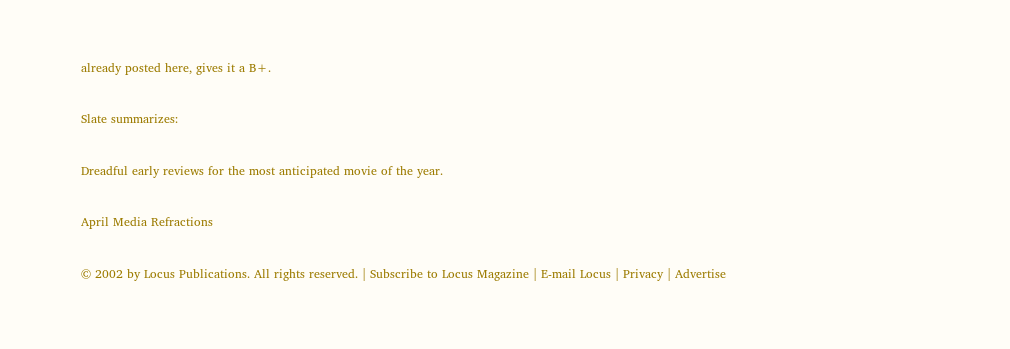already posted here, gives it a B+.

Slate summarizes:

Dreadful early reviews for the most anticipated movie of the year.

April Media Refractions

© 2002 by Locus Publications. All rights reserved. | Subscribe to Locus Magazine | E-mail Locus | Privacy | Advertise